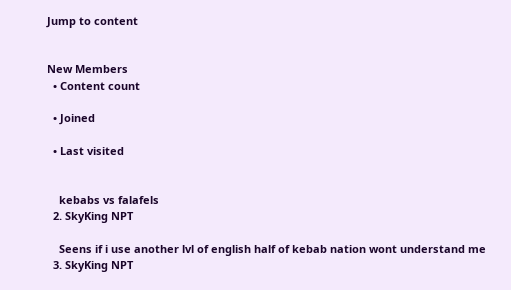Jump to content


New Members
  • Content count

  • Joined

  • Last visited


    kebabs vs falafels
  2. SkyKing NPT

    Seens if i use another lvl of english half of kebab nation wont understand me
  3. SkyKing NPT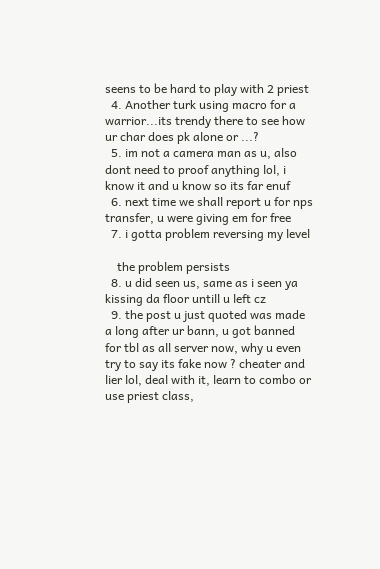seens to be hard to play with 2 priest
  4. Another turk using macro for a warrior...its trendy there to see how ur char does pk alone or ...?
  5. im not a camera man as u, also dont need to proof anything lol, i know it and u know so its far enuf
  6. next time we shall report u for nps transfer, u were giving em for free
  7. i gotta problem reversing my level

    the problem persists
  8. u did seen us, same as i seen ya kissing da floor untill u left cz
  9. the post u just quoted was made a long after ur bann, u got banned for tbl as all server now, why u even try to say its fake now ? cheater and lier lol, deal with it, learn to combo or use priest class,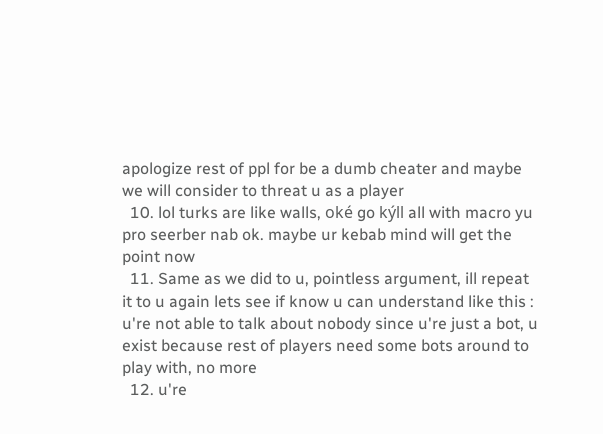apologize rest of ppl for be a dumb cheater and maybe we will consider to threat u as a player
  10. lol turks are like walls, oké go kýll all with macro yu pro seerber nab ok. maybe ur kebab mind will get the point now
  11. Same as we did to u, pointless argument, ill repeat it to u again lets see if know u can understand like this : u're not able to talk about nobody since u're just a bot, u exist because rest of players need some bots around to play with, no more
  12. u're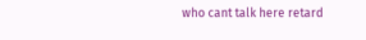who cant talk here retard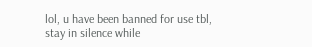lol, u have been banned for use tbl, stay in silence while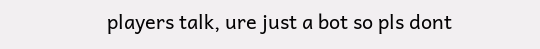players talk, ure just a bot so pls dont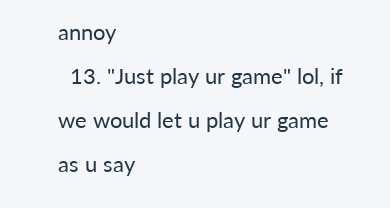annoy
  13. "Just play ur game" lol, if we would let u play ur game as u say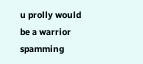u prolly would be a warrior spamming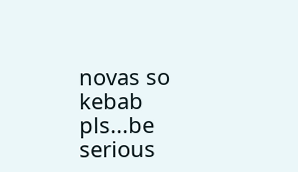novas so kebab pls...be serious